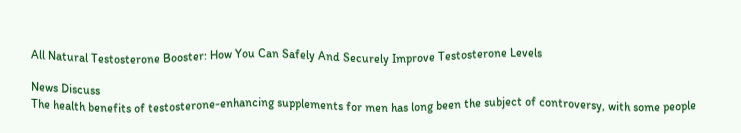All Natural Testosterone Booster: How You Can Safely And Securely Improve Testosterone Levels

News Discuss
The health benefits of testosterone-enhancing supplements for men has long been the subject of controversy, with some people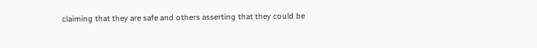claiming that they are safe and others asserting that they could be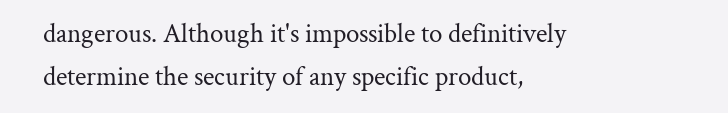dangerous. Although it's impossible to definitively determine the security of any specific product,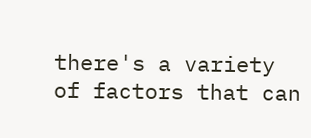there's a variety of factors that can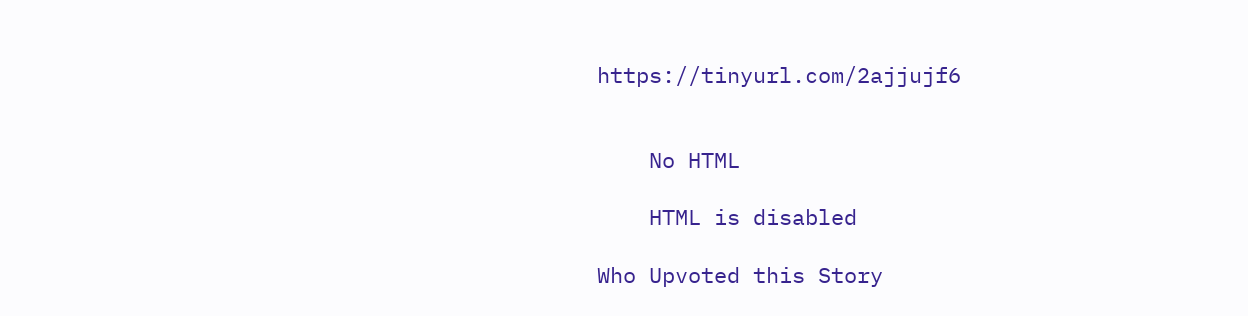https://tinyurl.com/2ajjujf6


    No HTML

    HTML is disabled

Who Upvoted this Story